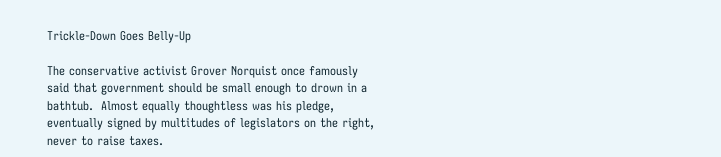Trickle-Down Goes Belly-Up

The conservative activist Grover Norquist once famously said that government should be small enough to drown in a bathtub.  Almost equally thoughtless was his pledge, eventually signed by multitudes of legislators on the right, never to raise taxes.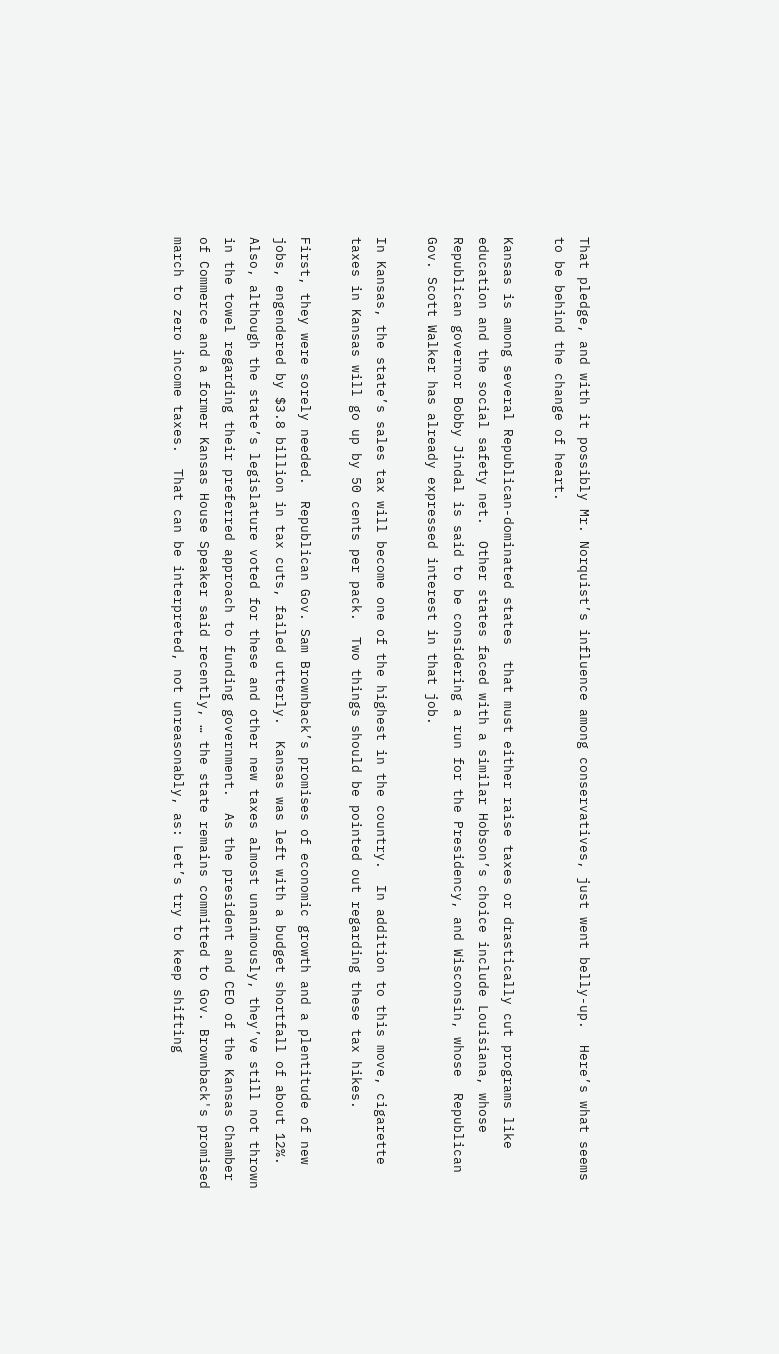That pledge, and with it possibly Mr. Norquist’s influence among conservatives, just went belly-up.  Here’s what seems to be behind the change of heart.

Kansas is among several Republican-dominated states  that must either raise taxes or drastically cut programs like education and the social safety net.  Other states faced with a similar Hobson’s choice include Louisiana, whose Republican governor Bobby Jindal is said to be considering a run for the Presidency, and Wisconsin, whose  Republican Gov. Scott Walker has already expressed interest in that job.

In Kansas, the state’s sales tax will become one of the highest in the country.  In addition to this move, cigarette taxes in Kansas will go up by 50 cents per pack.  Two things should be pointed out regarding these tax hikes.

First, they were sorely needed.  Republican Gov. Sam Brownback’s promises of economic growth and a plentitude of new jobs, engendered by $3.8 billion in tax cuts, failed utterly.  Kansas was left with a budget shortfall of about 12%.  Also, although the state’s legislature voted for these and other new taxes almost unanimously, they’ve still not thrown in the towel regarding their preferred approach to funding government.  As the president and CEO of the Kansas Chamber of Commerce and a former Kansas House Speaker said recently, … the state remains committed to Gov. Brownback's promised march to zero income taxes.  That can be interpreted, not unreasonably, as: Let’s try to keep shifting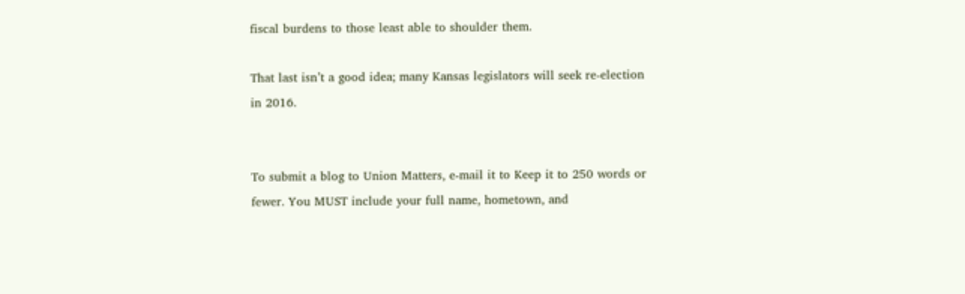fiscal burdens to those least able to shoulder them.

That last isn’t a good idea; many Kansas legislators will seek re-election in 2016.


To submit a blog to Union Matters, e-mail it to Keep it to 250 words or fewer. You MUST include your full name, hometown, and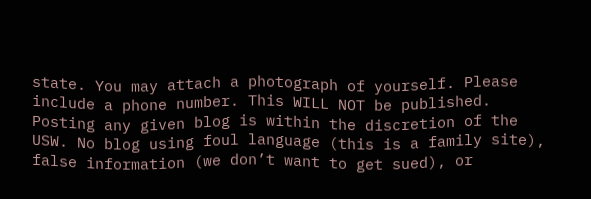state. You may attach a photograph of yourself. Please include a phone number. This WILL NOT be published. Posting any given blog is within the discretion of the USW. No blog using foul language (this is a family site), false information (we don’t want to get sued), or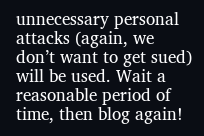unnecessary personal attacks (again, we don’t want to get sued) will be used. Wait a reasonable period of time, then blog again!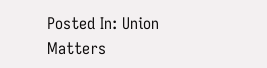Posted In: Union Matters